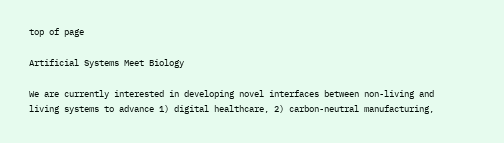top of page

Artificial Systems Meet Biology

We are currently interested in developing novel interfaces between non-living and living systems to advance 1) digital healthcare, 2) carbon-neutral manufacturing,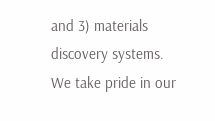and 3) materials discovery systems. We take pride in our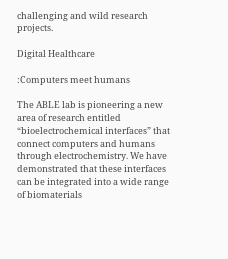challenging and wild research projects.

Digital Healthcare

:Computers meet humans

The ABLE lab is pioneering a new area of research entitled “bioelectrochemical interfaces” that connect computers and humans through electrochemistry. We have demonstrated that these interfaces can be integrated into a wide range of biomaterials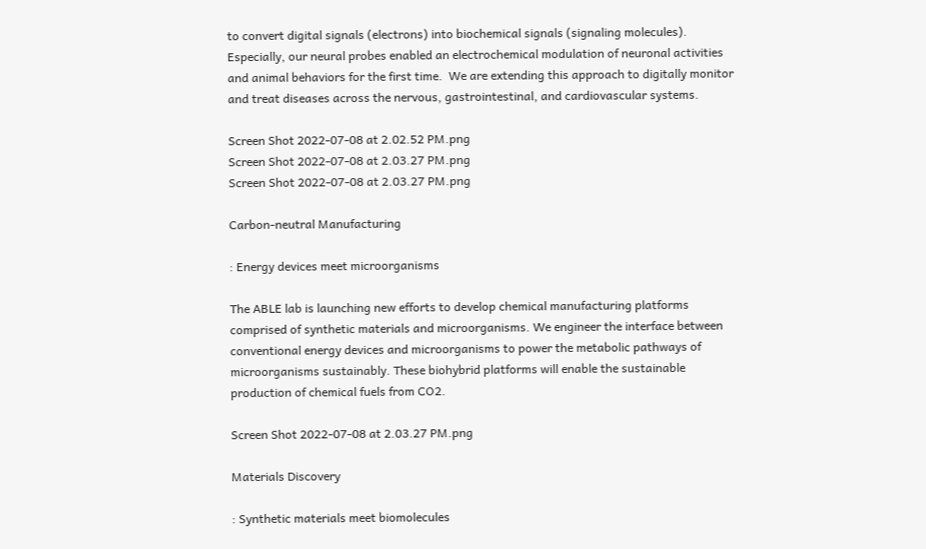to convert digital signals (electrons) into biochemical signals (signaling molecules). Especially, our neural probes enabled an electrochemical modulation of neuronal activities and animal behaviors for the first time.  We are extending this approach to digitally monitor and treat diseases across the nervous, gastrointestinal, and cardiovascular systems.

Screen Shot 2022-07-08 at 2.02.52 PM.png
Screen Shot 2022-07-08 at 2.03.27 PM.png
Screen Shot 2022-07-08 at 2.03.27 PM.png

Carbon-neutral Manufacturing

: Energy devices meet microorganisms

The ABLE lab is launching new efforts to develop chemical manufacturing platforms comprised of synthetic materials and microorganisms. We engineer the interface between conventional energy devices and microorganisms to power the metabolic pathways of microorganisms sustainably. These biohybrid platforms will enable the sustainable production of chemical fuels from CO2.

Screen Shot 2022-07-08 at 2.03.27 PM.png

Materials Discovery

: Synthetic materials meet biomolecules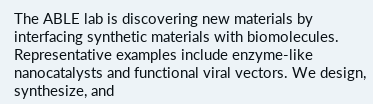The ABLE lab is discovering new materials by interfacing synthetic materials with biomolecules. Representative examples include enzyme-like nanocatalysts and functional viral vectors. We design, synthesize, and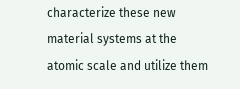characterize these new material systems at the atomic scale and utilize them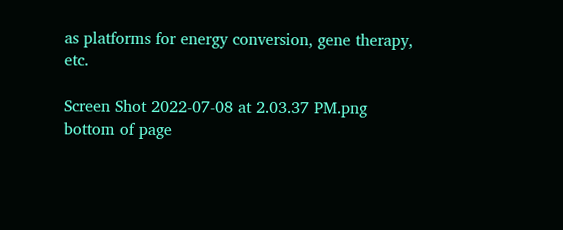as platforms for energy conversion, gene therapy, etc.

Screen Shot 2022-07-08 at 2.03.37 PM.png
bottom of page